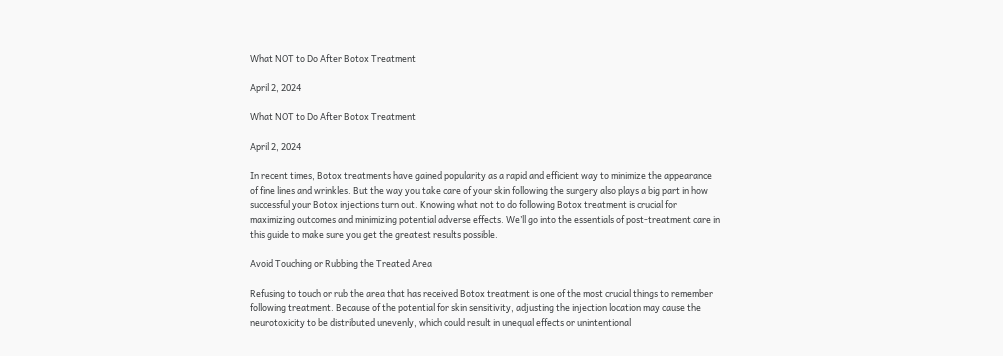What NOT to Do After Botox Treatment

April 2, 2024

What NOT to Do After Botox Treatment

April 2, 2024

In recent times, Botox treatments have gained popularity as a rapid and efficient way to minimize the appearance of fine lines and wrinkles. But the way you take care of your skin following the surgery also plays a big part in how successful your Botox injections turn out. Knowing what not to do following Botox treatment is crucial for maximizing outcomes and minimizing potential adverse effects. We’ll go into the essentials of post-treatment care in this guide to make sure you get the greatest results possible.

Avoid Touching or Rubbing the Treated Area

Refusing to touch or rub the area that has received Botox treatment is one of the most crucial things to remember following treatment. Because of the potential for skin sensitivity, adjusting the injection location may cause the neurotoxicity to be distributed unevenly, which could result in unequal effects or unintentional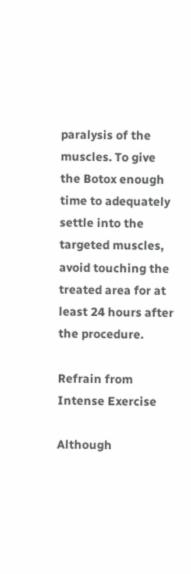paralysis of the muscles. To give the Botox enough time to adequately settle into the targeted muscles, avoid touching the treated area for at least 24 hours after the procedure.

Refrain from Intense Exercise

Although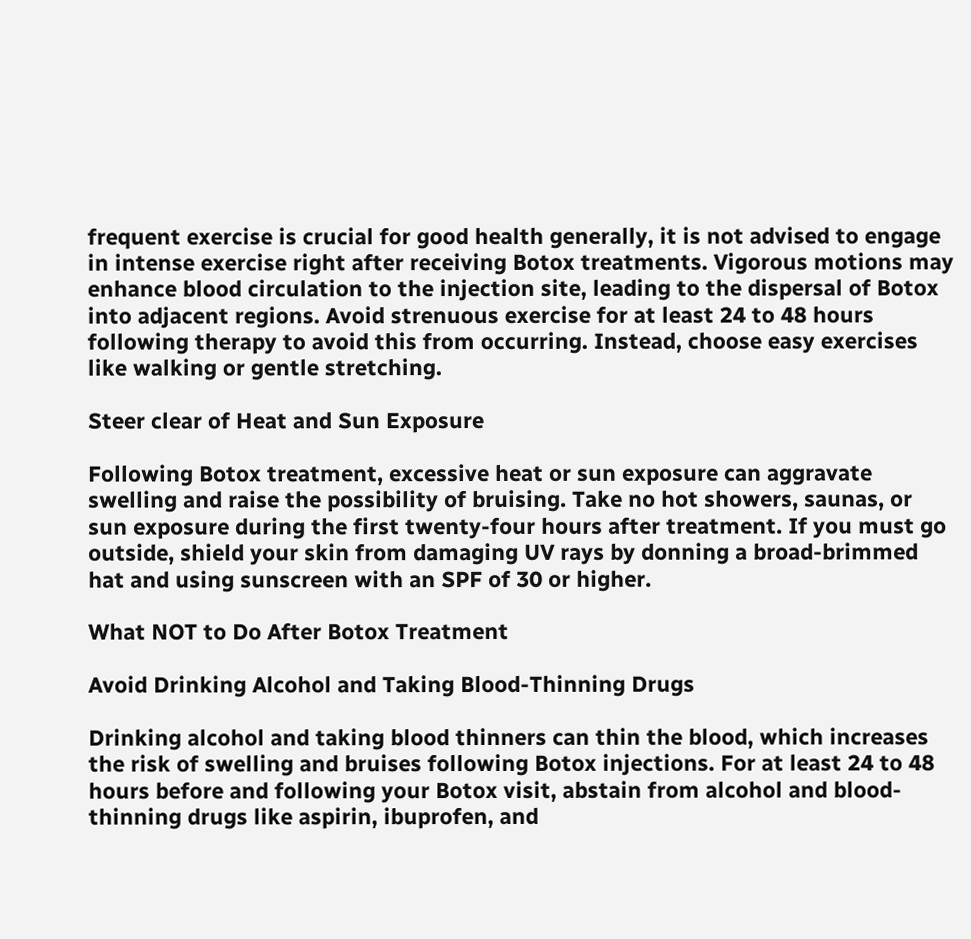frequent exercise is crucial for good health generally, it is not advised to engage in intense exercise right after receiving Botox treatments. Vigorous motions may enhance blood circulation to the injection site, leading to the dispersal of Botox into adjacent regions. Avoid strenuous exercise for at least 24 to 48 hours following therapy to avoid this from occurring. Instead, choose easy exercises like walking or gentle stretching.

Steer clear of Heat and Sun Exposure

Following Botox treatment, excessive heat or sun exposure can aggravate swelling and raise the possibility of bruising. Take no hot showers, saunas, or sun exposure during the first twenty-four hours after treatment. If you must go outside, shield your skin from damaging UV rays by donning a broad-brimmed hat and using sunscreen with an SPF of 30 or higher.

What NOT to Do After Botox Treatment

Avoid Drinking Alcohol and Taking Blood-Thinning Drugs

Drinking alcohol and taking blood thinners can thin the blood, which increases the risk of swelling and bruises following Botox injections. For at least 24 to 48 hours before and following your Botox visit, abstain from alcohol and blood-thinning drugs like aspirin, ibuprofen, and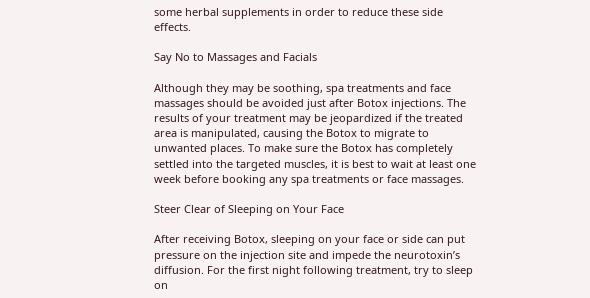some herbal supplements in order to reduce these side effects.

Say No to Massages and Facials

Although they may be soothing, spa treatments and face massages should be avoided just after Botox injections. The results of your treatment may be jeopardized if the treated area is manipulated, causing the Botox to migrate to unwanted places. To make sure the Botox has completely settled into the targeted muscles, it is best to wait at least one week before booking any spa treatments or face massages.

Steer Clear of Sleeping on Your Face

After receiving Botox, sleeping on your face or side can put pressure on the injection site and impede the neurotoxin’s diffusion. For the first night following treatment, try to sleep on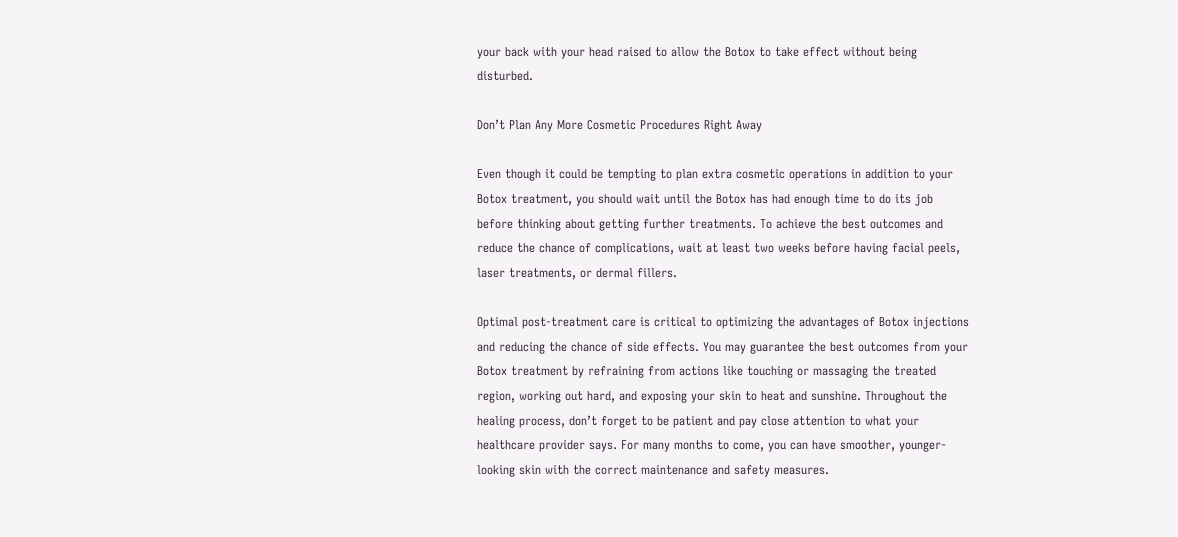your back with your head raised to allow the Botox to take effect without being disturbed.

Don’t Plan Any More Cosmetic Procedures Right Away

Even though it could be tempting to plan extra cosmetic operations in addition to your Botox treatment, you should wait until the Botox has had enough time to do its job before thinking about getting further treatments. To achieve the best outcomes and reduce the chance of complications, wait at least two weeks before having facial peels, laser treatments, or dermal fillers.

Optimal post-treatment care is critical to optimizing the advantages of Botox injections and reducing the chance of side effects. You may guarantee the best outcomes from your Botox treatment by refraining from actions like touching or massaging the treated region, working out hard, and exposing your skin to heat and sunshine. Throughout the healing process, don’t forget to be patient and pay close attention to what your healthcare provider says. For many months to come, you can have smoother, younger-looking skin with the correct maintenance and safety measures.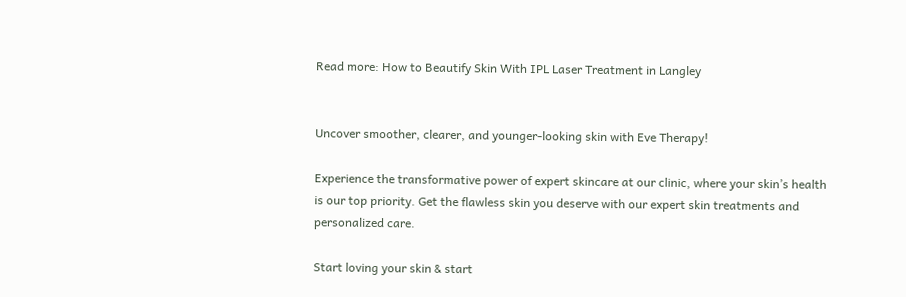Read more: How to Beautify Skin With IPL Laser Treatment in Langley


Uncover smoother, clearer, and younger-looking skin with Eve Therapy!

Experience the transformative power of expert skincare at our clinic, where your skin’s health is our top priority. Get the flawless skin you deserve with our expert skin treatments and personalized care.

Start loving your skin & start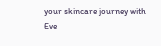your skincare journey with Eve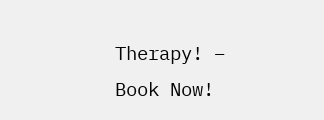Therapy! – Book Now!